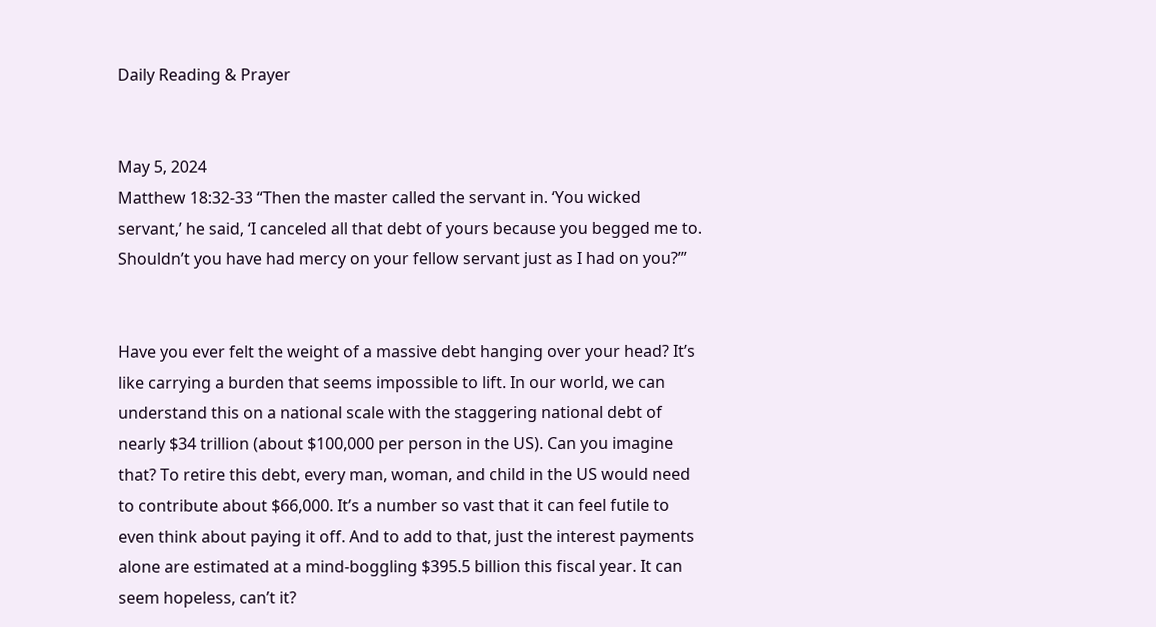Daily Reading & Prayer


May 5, 2024
Matthew 18:32-33 “Then the master called the servant in. ‘You wicked servant,’ he said, ‘I canceled all that debt of yours because you begged me to. Shouldn’t you have had mercy on your fellow servant just as I had on you?’”


Have you ever felt the weight of a massive debt hanging over your head? It’s like carrying a burden that seems impossible to lift. In our world, we can understand this on a national scale with the staggering national debt of nearly $34 trillion (about $100,000 per person in the US). Can you imagine that? To retire this debt, every man, woman, and child in the US would need to contribute about $66,000. It’s a number so vast that it can feel futile to even think about paying it off. And to add to that, just the interest payments alone are estimated at a mind-boggling $395.5 billion this fiscal year. It can seem hopeless, can’t it?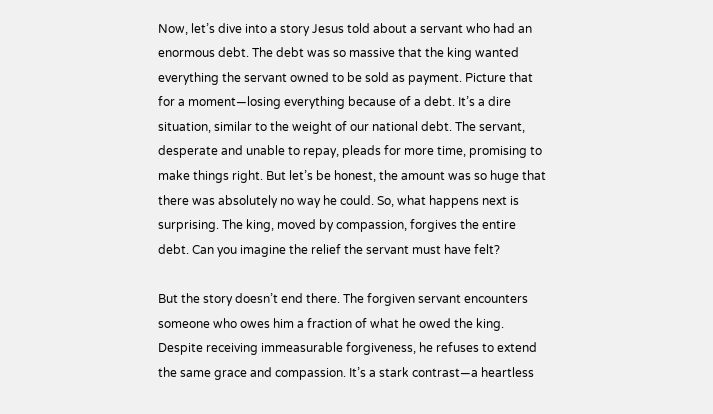Now, let’s dive into a story Jesus told about a servant who had an enormous debt. The debt was so massive that the king wanted everything the servant owned to be sold as payment. Picture that for a moment—losing everything because of a debt. It’s a dire situation, similar to the weight of our national debt. The servant, desperate and unable to repay, pleads for more time, promising to make things right. But let’s be honest, the amount was so huge that there was absolutely no way he could. So, what happens next is surprising. The king, moved by compassion, forgives the entire debt. Can you imagine the relief the servant must have felt?

But the story doesn’t end there. The forgiven servant encounters someone who owes him a fraction of what he owed the king. Despite receiving immeasurable forgiveness, he refuses to extend the same grace and compassion. It’s a stark contrast—a heartless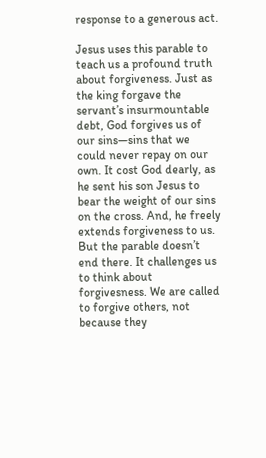response to a generous act.

Jesus uses this parable to teach us a profound truth about forgiveness. Just as the king forgave the servant’s insurmountable debt, God forgives us of our sins—sins that we could never repay on our own. It cost God dearly, as he sent his son Jesus to bear the weight of our sins on the cross. And, he freely extends forgiveness to us. But the parable doesn’t end there. It challenges us to think about forgivesness. We are called to forgive others, not because they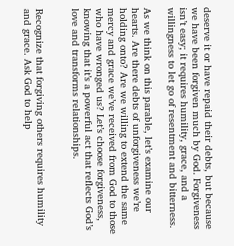deserve it or have repaid their debts, but because we have been forgiven much by God. Forgiveness isn’t easy; it requires humility, grace, and a willingness to let go of resentment and bitterness.

As we think on this parable, let’s examine our hearts. Are there debts of unforgiveness we’re holding onto? Are we willing to extend the same mercy and grace we’ve received from God to those who have wronged us? Let’s choose forgiveness, knowing that it’s a powerful act that reflects God’s love and transforms relationships.


Recognize that forgiving others requires humility and grace. Ask God to help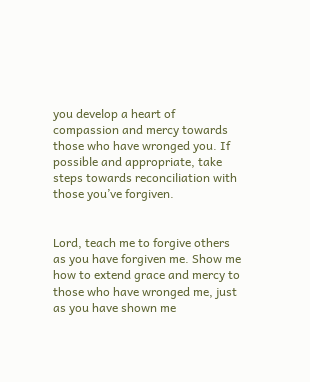you develop a heart of compassion and mercy towards those who have wronged you. If possible and appropriate, take steps towards reconciliation with those you’ve forgiven.


Lord, teach me to forgive others as you have forgiven me. Show me how to extend grace and mercy to those who have wronged me, just as you have shown me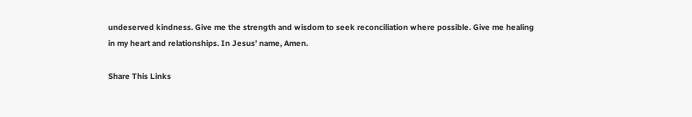undeserved kindness. Give me the strength and wisdom to seek reconciliation where possible. Give me healing in my heart and relationships. In Jesus’ name, Amen.

Share This Links